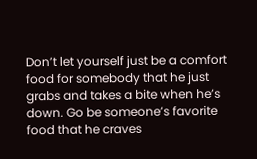Don’t let yourself just be a comfort food for somebody that he just grabs and takes a bite when he’s down. Go be someone’s favorite food that he craves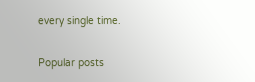every single time.

Popular posts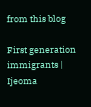from this blog

First generation immigrants | Ijeoma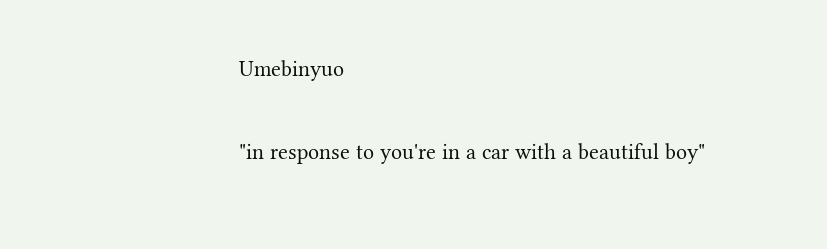Umebinyuo

"in response to you're in a car with a beautiful boy"